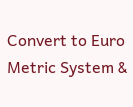Convert to Euro Metric System &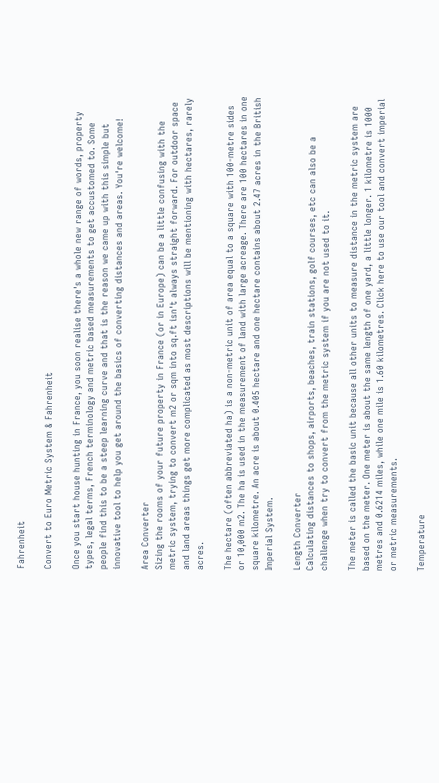Fahrenheit

Convert to Euro Metric System & Fahrenheit

Once you start house hunting in France, you soon realise there's a whole new range of words, property types, legal terms, French terminology and metric based measurements to get accustomed to. Some people find this to be a steep learning curve and that is the reason we came up with this simple but innovative tool to help you get around the basics of converting distances and areas. You're welcome!

Area Converter
Sizing the rooms of your future property in France (or in Europe) can be a little confusing with the metric system, trying to convert m2 or sqm into sq.ft isn't always straight forward. For outdoor space and land areas things get more complicated as most descriptions will be mentioning with hectares, rarely acres.

The hectare (often abbreviated ha) is a non-metric unit of area equal to a square with 100-metre sides or 10,000 m2. The ha is used in the measurement of land with large acreage. There are 100 hectares in one square kilometre. An acre is about 0.405 hectare and one hectare contains about 2.47 acres in the British Imperial System.

Length Converter
Calculating distances to shops, airports, beaches, train stations, golf courses, etc can also be a challenge when try to convert from the metric system if you are not used to it.

The meter is called the basic unit because all other units to measure distance in the metric system are based on the meter. One meter is about the same length of one yard, a little longer. 1 kilometre is 1000 metres and 0.6214 miles, while one mile is 1.60 kilometres. Click here to use our tool and convert imperial or metric measurements.

Temperature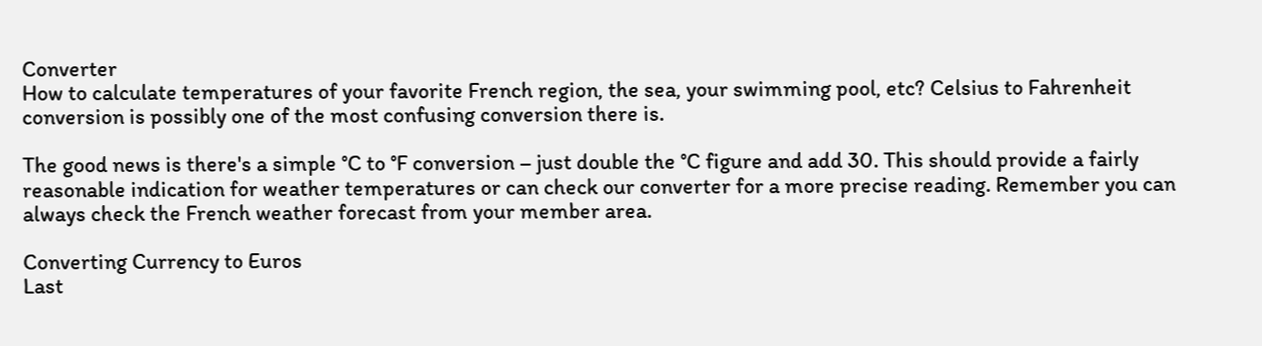Converter
How to calculate temperatures of your favorite French region, the sea, your swimming pool, etc? Celsius to Fahrenheit conversion is possibly one of the most confusing conversion there is.

The good news is there's a simple °C to °F conversion – just double the °C figure and add 30. This should provide a fairly reasonable indication for weather temperatures or can check our converter for a more precise reading. Remember you can always check the French weather forecast from your member area.

Converting Currency to Euros
Last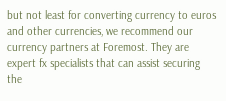but not least for converting currency to euros and other currencies, we recommend our currency partners at Foremost. They are expert fx specialists that can assist securing the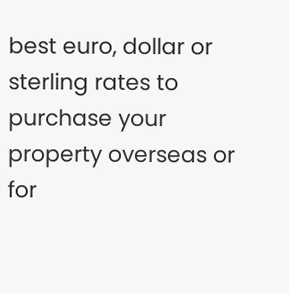best euro, dollar or sterling rates to purchase your property overseas or for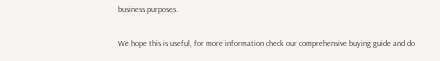business purposes.

We hope this is useful, for more information check our comprehensive buying guide and do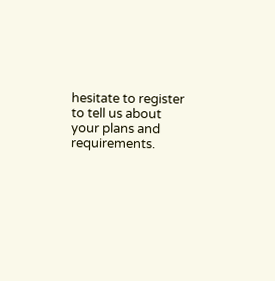hesitate to register to tell us about your plans and requirements.